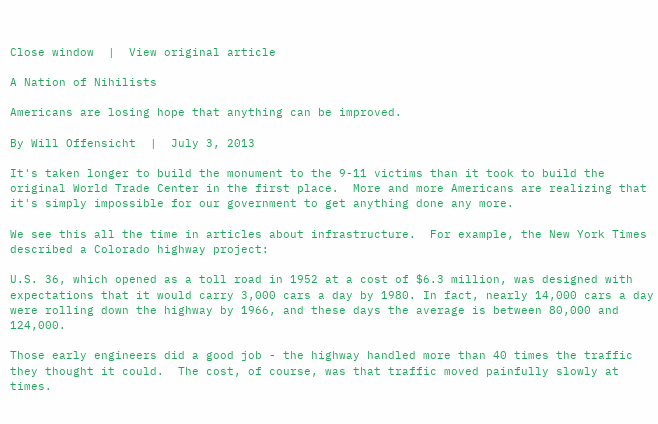Close window  |  View original article

A Nation of Nihilists

Americans are losing hope that anything can be improved.

By Will Offensicht  |  July 3, 2013

It's taken longer to build the monument to the 9-11 victims than it took to build the original World Trade Center in the first place.  More and more Americans are realizing that it's simply impossible for our government to get anything done any more.

We see this all the time in articles about infrastructure.  For example, the New York Times described a Colorado highway project:

U.S. 36, which opened as a toll road in 1952 at a cost of $6.3 million, was designed with expectations that it would carry 3,000 cars a day by 1980. In fact, nearly 14,000 cars a day were rolling down the highway by 1966, and these days the average is between 80,000 and 124,000.

Those early engineers did a good job - the highway handled more than 40 times the traffic they thought it could.  The cost, of course, was that traffic moved painfully slowly at times.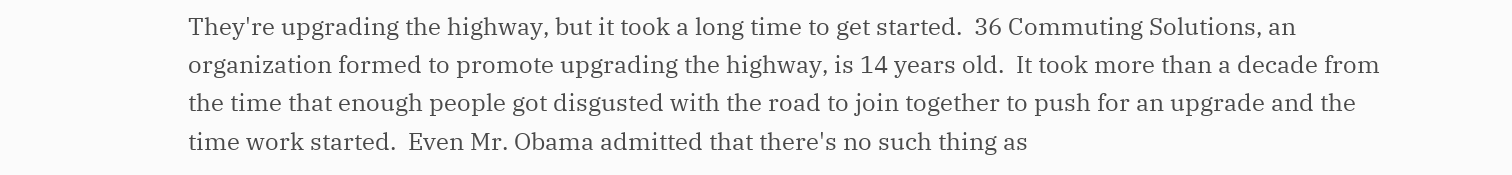They're upgrading the highway, but it took a long time to get started.  36 Commuting Solutions, an organization formed to promote upgrading the highway, is 14 years old.  It took more than a decade from the time that enough people got disgusted with the road to join together to push for an upgrade and the time work started.  Even Mr. Obama admitted that there's no such thing as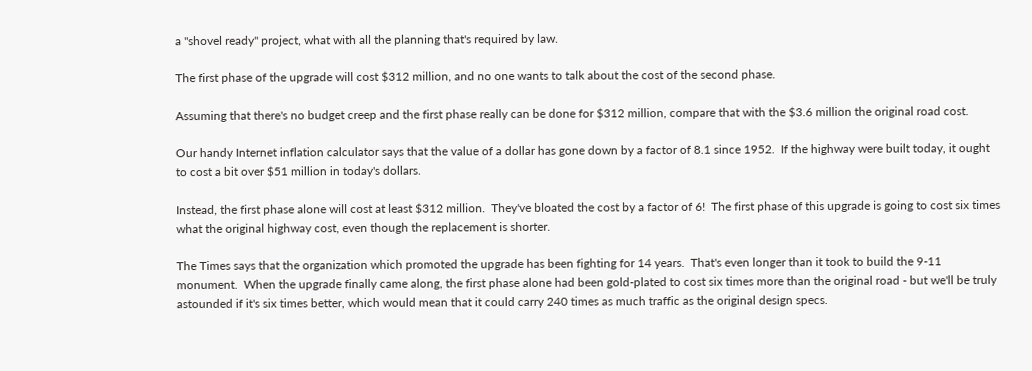a "shovel ready" project, what with all the planning that's required by law.

The first phase of the upgrade will cost $312 million, and no one wants to talk about the cost of the second phase.

Assuming that there's no budget creep and the first phase really can be done for $312 million, compare that with the $3.6 million the original road cost.

Our handy Internet inflation calculator says that the value of a dollar has gone down by a factor of 8.1 since 1952.  If the highway were built today, it ought to cost a bit over $51 million in today's dollars.

Instead, the first phase alone will cost at least $312 million.  They've bloated the cost by a factor of 6!  The first phase of this upgrade is going to cost six times what the original highway cost, even though the replacement is shorter.

The Times says that the organization which promoted the upgrade has been fighting for 14 years.  That's even longer than it took to build the 9-11 monument.  When the upgrade finally came along, the first phase alone had been gold-plated to cost six times more than the original road - but we'll be truly astounded if it's six times better, which would mean that it could carry 240 times as much traffic as the original design specs.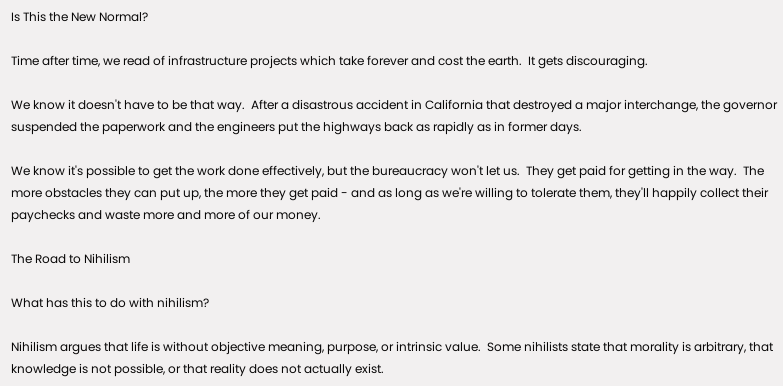Is This the New Normal?

Time after time, we read of infrastructure projects which take forever and cost the earth.  It gets discouraging.

We know it doesn't have to be that way.  After a disastrous accident in California that destroyed a major interchange, the governor suspended the paperwork and the engineers put the highways back as rapidly as in former days.

We know it's possible to get the work done effectively, but the bureaucracy won't let us.  They get paid for getting in the way.  The more obstacles they can put up, the more they get paid - and as long as we're willing to tolerate them, they'll happily collect their paychecks and waste more and more of our money.

The Road to Nihilism

What has this to do with nihilism?

Nihilism argues that life is without objective meaning, purpose, or intrinsic value.  Some nihilists state that morality is arbitrary, that knowledge is not possible, or that reality does not actually exist.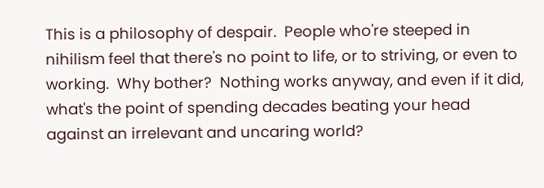This is a philosophy of despair.  People who're steeped in nihilism feel that there's no point to life, or to striving, or even to working.  Why bother?  Nothing works anyway, and even if it did, what's the point of spending decades beating your head against an irrelevant and uncaring world?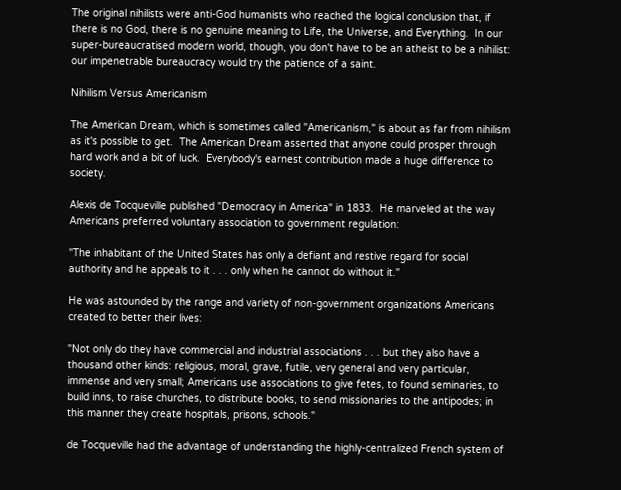The original nihilists were anti-God humanists who reached the logical conclusion that, if there is no God, there is no genuine meaning to Life, the Universe, and Everything.  In our super-bureaucratised modern world, though, you don't have to be an atheist to be a nihilist: our impenetrable bureaucracy would try the patience of a saint.

Nihilism Versus Americanism

The American Dream, which is sometimes called "Americanism," is about as far from nihilism as it's possible to get.  The American Dream asserted that anyone could prosper through hard work and a bit of luck.  Everybody's earnest contribution made a huge difference to society.

Alexis de Tocqueville published "Democracy in America" in 1833.  He marveled at the way Americans preferred voluntary association to government regulation:

"The inhabitant of the United States has only a defiant and restive regard for social authority and he appeals to it . . . only when he cannot do without it."

He was astounded by the range and variety of non-government organizations Americans created to better their lives:

"Not only do they have commercial and industrial associations . . . but they also have a thousand other kinds: religious, moral, grave, futile, very general and very particular, immense and very small; Americans use associations to give fetes, to found seminaries, to build inns, to raise churches, to distribute books, to send missionaries to the antipodes; in this manner they create hospitals, prisons, schools."

de Tocqueville had the advantage of understanding the highly-centralized French system of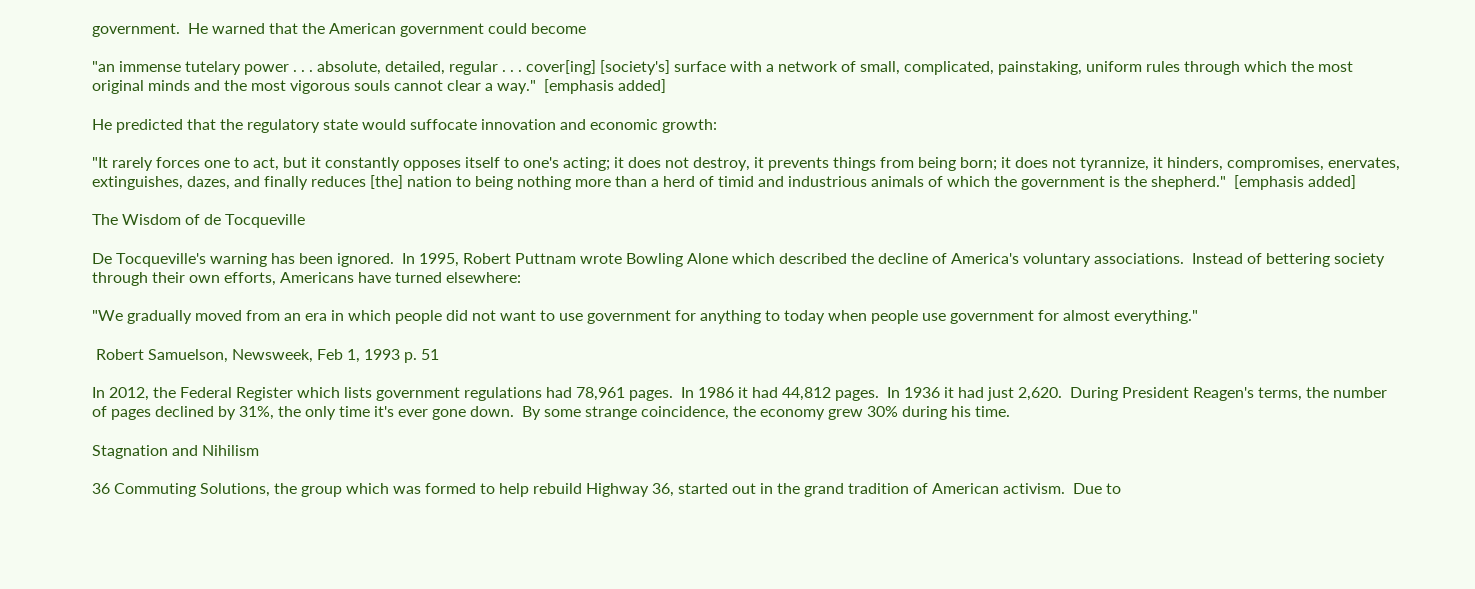government.  He warned that the American government could become

"an immense tutelary power . . . absolute, detailed, regular . . . cover[ing] [society's] surface with a network of small, complicated, painstaking, uniform rules through which the most original minds and the most vigorous souls cannot clear a way."  [emphasis added]

He predicted that the regulatory state would suffocate innovation and economic growth:

"It rarely forces one to act, but it constantly opposes itself to one's acting; it does not destroy, it prevents things from being born; it does not tyrannize, it hinders, compromises, enervates, extinguishes, dazes, and finally reduces [the] nation to being nothing more than a herd of timid and industrious animals of which the government is the shepherd."  [emphasis added]

The Wisdom of de Tocqueville

De Tocqueville's warning has been ignored.  In 1995, Robert Puttnam wrote Bowling Alone which described the decline of America's voluntary associations.  Instead of bettering society through their own efforts, Americans have turned elsewhere:

"We gradually moved from an era in which people did not want to use government for anything to today when people use government for almost everything."

 Robert Samuelson, Newsweek, Feb 1, 1993 p. 51

In 2012, the Federal Register which lists government regulations had 78,961 pages.  In 1986 it had 44,812 pages.  In 1936 it had just 2,620.  During President Reagen's terms, the number of pages declined by 31%, the only time it's ever gone down.  By some strange coincidence, the economy grew 30% during his time.

Stagnation and Nihilism

36 Commuting Solutions, the group which was formed to help rebuild Highway 36, started out in the grand tradition of American activism.  Due to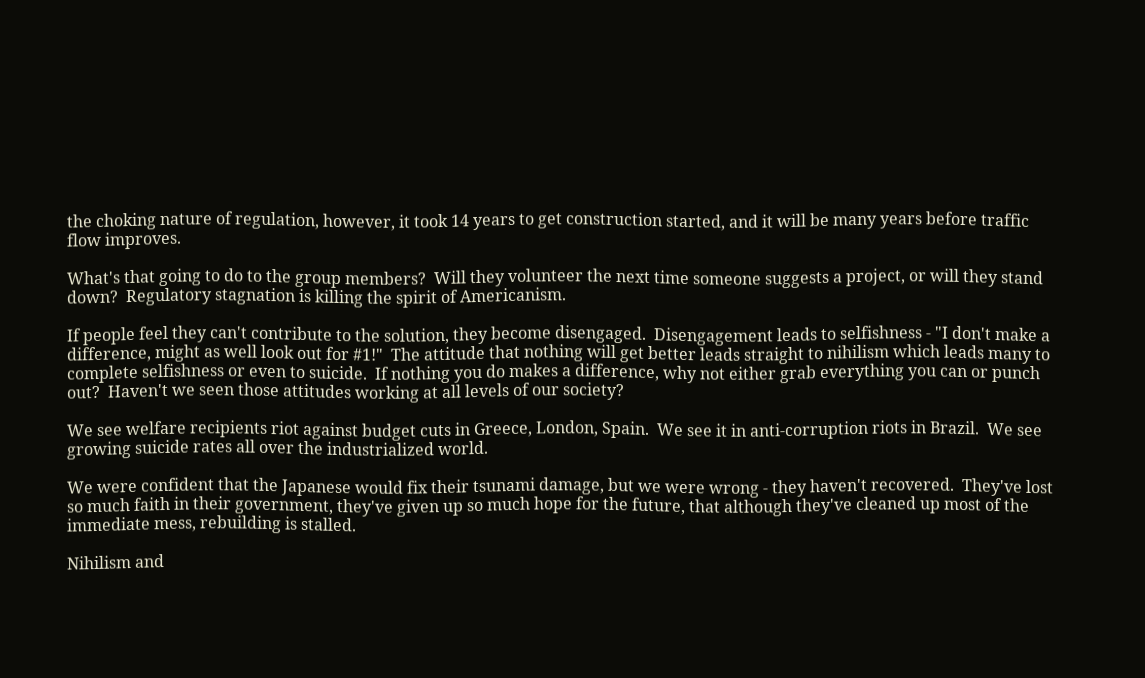the choking nature of regulation, however, it took 14 years to get construction started, and it will be many years before traffic flow improves.

What's that going to do to the group members?  Will they volunteer the next time someone suggests a project, or will they stand down?  Regulatory stagnation is killing the spirit of Americanism.

If people feel they can't contribute to the solution, they become disengaged.  Disengagement leads to selfishness - "I don't make a difference, might as well look out for #1!"  The attitude that nothing will get better leads straight to nihilism which leads many to complete selfishness or even to suicide.  If nothing you do makes a difference, why not either grab everything you can or punch out?  Haven't we seen those attitudes working at all levels of our society?

We see welfare recipients riot against budget cuts in Greece, London, Spain.  We see it in anti-corruption riots in Brazil.  We see growing suicide rates all over the industrialized world.

We were confident that the Japanese would fix their tsunami damage, but we were wrong - they haven't recovered.  They've lost so much faith in their government, they've given up so much hope for the future, that although they've cleaned up most of the immediate mess, rebuilding is stalled.

Nihilism and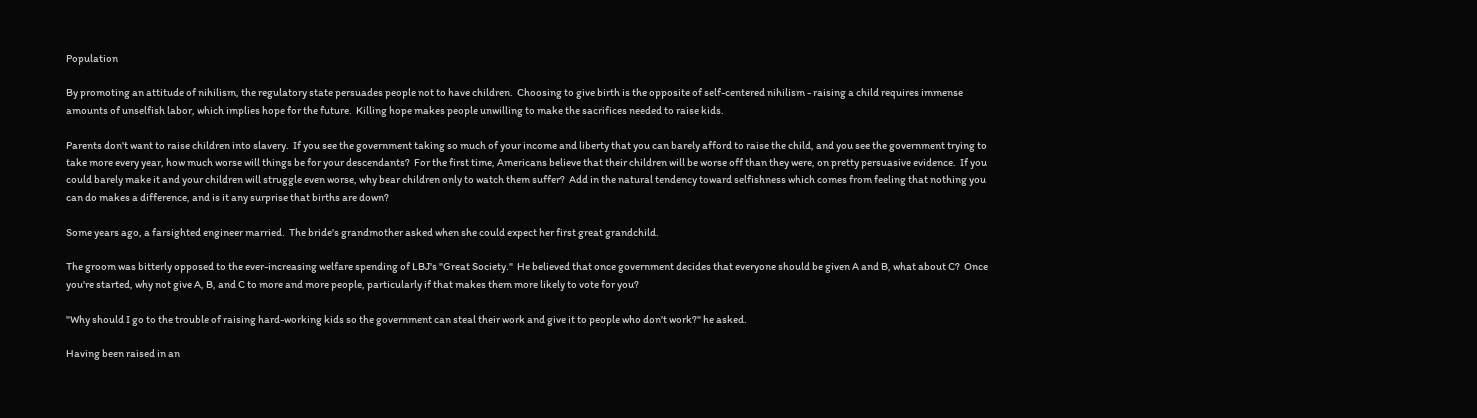Population

By promoting an attitude of nihilism, the regulatory state persuades people not to have children.  Choosing to give birth is the opposite of self-centered nihilism - raising a child requires immense amounts of unselfish labor, which implies hope for the future.  Killing hope makes people unwilling to make the sacrifices needed to raise kids.

Parents don't want to raise children into slavery.  If you see the government taking so much of your income and liberty that you can barely afford to raise the child, and you see the government trying to take more every year, how much worse will things be for your descendants?  For the first time, Americans believe that their children will be worse off than they were, on pretty persuasive evidence.  If you could barely make it and your children will struggle even worse, why bear children only to watch them suffer?  Add in the natural tendency toward selfishness which comes from feeling that nothing you can do makes a difference, and is it any surprise that births are down?

Some years ago, a farsighted engineer married.  The bride's grandmother asked when she could expect her first great grandchild.

The groom was bitterly opposed to the ever-increasing welfare spending of LBJ's "Great Society."  He believed that once government decides that everyone should be given A and B, what about C?  Once you're started, why not give A, B, and C to more and more people, particularly if that makes them more likely to vote for you?

"Why should I go to the trouble of raising hard-working kids so the government can steal their work and give it to people who don't work?" he asked.

Having been raised in an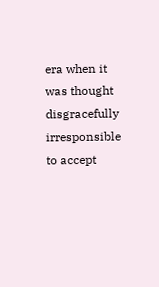era when it was thought disgracefully irresponsible to accept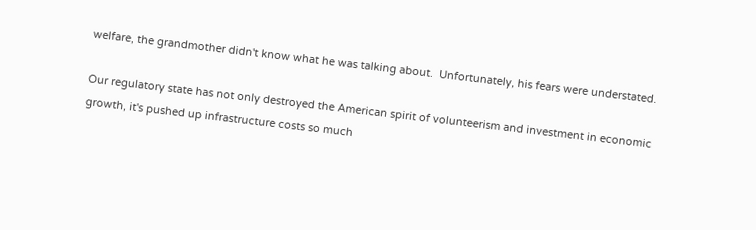welfare, the grandmother didn't know what he was talking about.  Unfortunately, his fears were understated.

Our regulatory state has not only destroyed the American spirit of volunteerism and investment in economic growth, it's pushed up infrastructure costs so much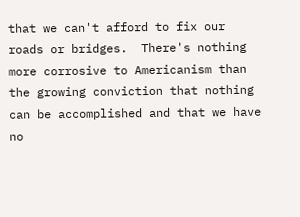that we can't afford to fix our roads or bridges.  There's nothing more corrosive to Americanism than the growing conviction that nothing can be accomplished and that we have no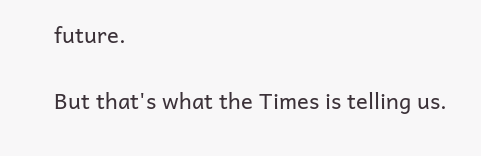future.

But that's what the Times is telling us.